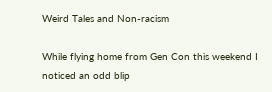Weird Tales and Non-racism

While flying home from Gen Con this weekend I noticed an odd blip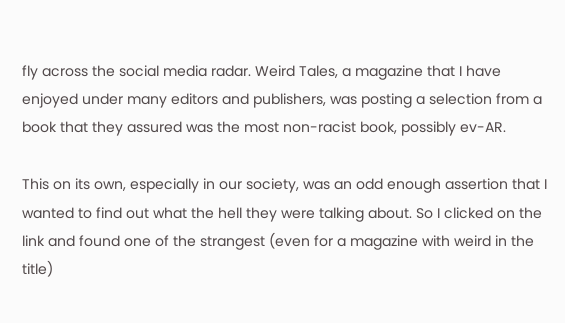fly across the social media radar. Weird Tales, a magazine that I have enjoyed under many editors and publishers, was posting a selection from a book that they assured was the most non-racist book, possibly ev-AR.

This on its own, especially in our society, was an odd enough assertion that I wanted to find out what the hell they were talking about. So I clicked on the link and found one of the strangest (even for a magazine with weird in the title)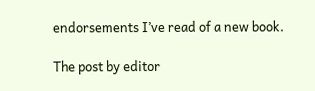endorsements I’ve read of a new book.

The post by editor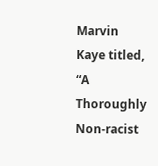Marvin Kaye titled, “A Thoroughly Non-racist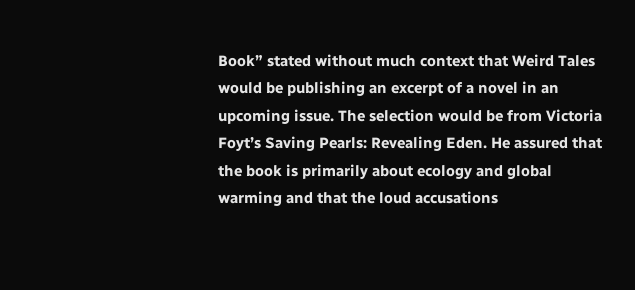Book” stated without much context that Weird Tales would be publishing an excerpt of a novel in an upcoming issue. The selection would be from Victoria Foyt’s Saving Pearls: Revealing Eden. He assured that the book is primarily about ecology and global warming and that the loud accusations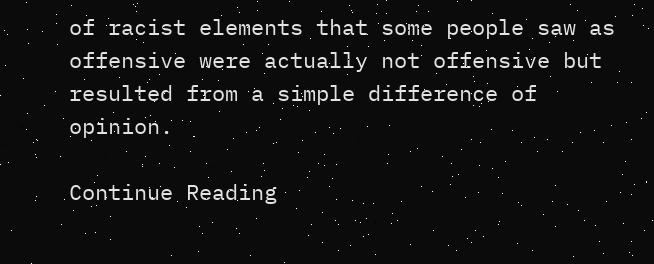of racist elements that some people saw as offensive were actually not offensive but resulted from a simple difference of opinion.

Continue Reading